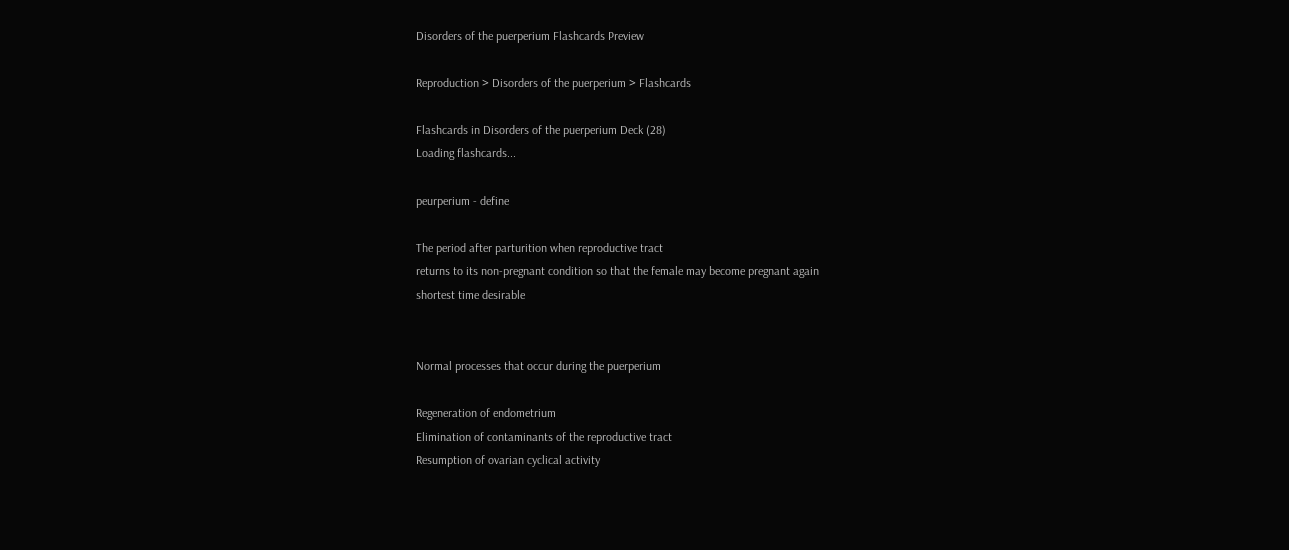Disorders of the puerperium Flashcards Preview

Reproduction > Disorders of the puerperium > Flashcards

Flashcards in Disorders of the puerperium Deck (28)
Loading flashcards...

peurperium - define

The period after parturition when reproductive tract
returns to its non-pregnant condition so that the female may become pregnant again
shortest time desirable


Normal processes that occur during the puerperium

Regeneration of endometrium
Elimination of contaminants of the reproductive tract
Resumption of ovarian cyclical activity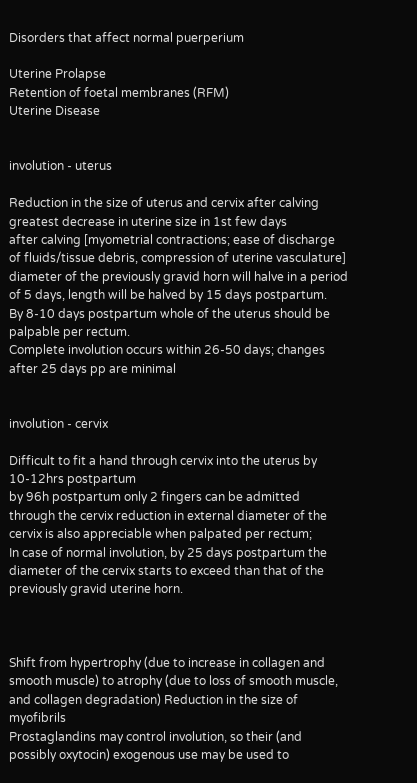Disorders that affect normal puerperium

Uterine Prolapse
Retention of foetal membranes (RFM)
Uterine Disease


involution - uterus

Reduction in the size of uterus and cervix after calving
greatest decrease in uterine size in 1st few days
after calving [myometrial contractions; ease of discharge of fluids/tissue debris, compression of uterine vasculature]
diameter of the previously gravid horn will halve in a period of 5 days, length will be halved by 15 days postpartum.
By 8-10 days postpartum whole of the uterus should be palpable per rectum.
Complete involution occurs within 26-50 days; changes after 25 days pp are minimal


involution - cervix

Difficult to fit a hand through cervix into the uterus by 10-12hrs postpartum
by 96h postpartum only 2 fingers can be admitted through the cervix reduction in external diameter of the cervix is also appreciable when palpated per rectum;
In case of normal involution, by 25 days postpartum the diameter of the cervix starts to exceed than that of the previously gravid uterine horn.



Shift from hypertrophy (due to increase in collagen and smooth muscle) to atrophy (due to loss of smooth muscle, and collagen degradation) Reduction in the size of myofibrils
Prostaglandins may control involution, so their (and possibly oxytocin) exogenous use may be used to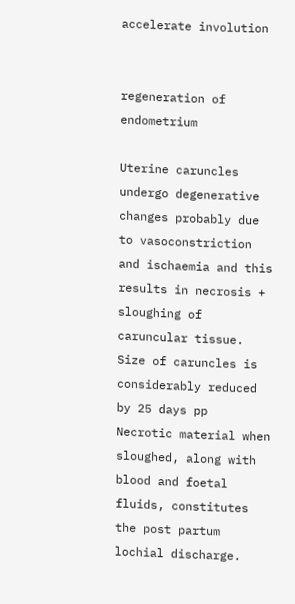accelerate involution


regeneration of endometrium

Uterine caruncles undergo degenerative changes probably due to vasoconstriction and ischaemia and this results in necrosis + sloughing of caruncular tissue. Size of caruncles is considerably reduced by 25 days pp
Necrotic material when sloughed, along with blood and foetal fluids, constitutes the post partum lochial discharge.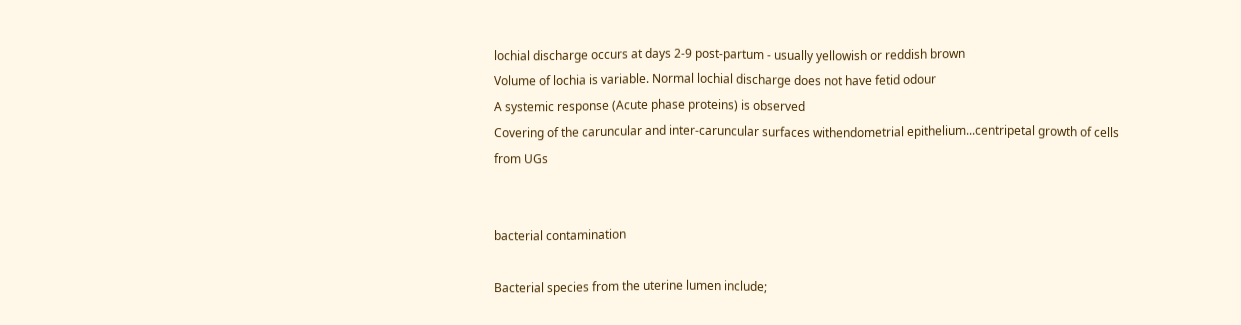lochial discharge occurs at days 2-9 post-partum - usually yellowish or reddish brown
Volume of lochia is variable. Normal lochial discharge does not have fetid odour
A systemic response (Acute phase proteins) is observed
Covering of the caruncular and inter-caruncular surfaces withendometrial epithelium...centripetal growth of cells from UGs


bacterial contamination

Bacterial species from the uterine lumen include;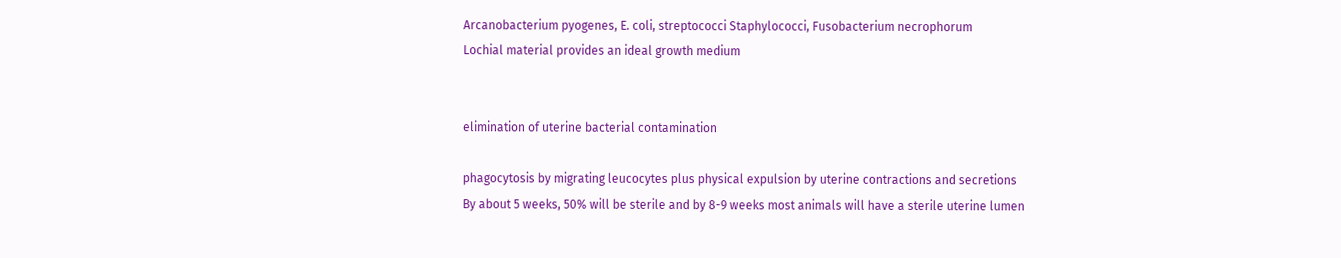Arcanobacterium pyogenes, E. coli, streptococci Staphylococci, Fusobacterium necrophorum
Lochial material provides an ideal growth medium


elimination of uterine bacterial contamination

phagocytosis by migrating leucocytes plus physical expulsion by uterine contractions and secretions
By about 5 weeks, 50% will be sterile and by 8-9 weeks most animals will have a sterile uterine lumen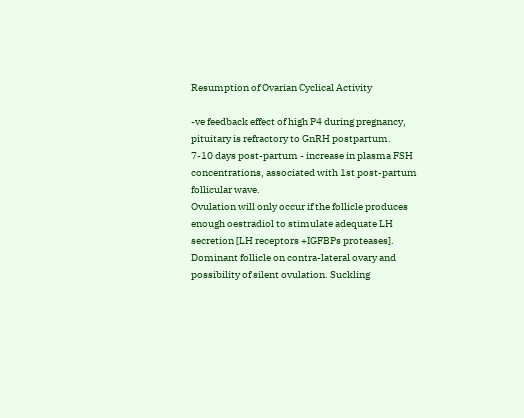Resumption of Ovarian Cyclical Activity

-ve feedback effect of high P4 during pregnancy,
pituitary is refractory to GnRH postpartum.
7-10 days post-partum - increase in plasma FSH
concentrations, associated with 1st post-partum follicular wave.
Ovulation will only occur if the follicle produces enough oestradiol to stimulate adequate LH secretion [LH receptors +IGFBPs proteases].
Dominant follicle on contra-lateral ovary and possibility of silent ovulation. Suckling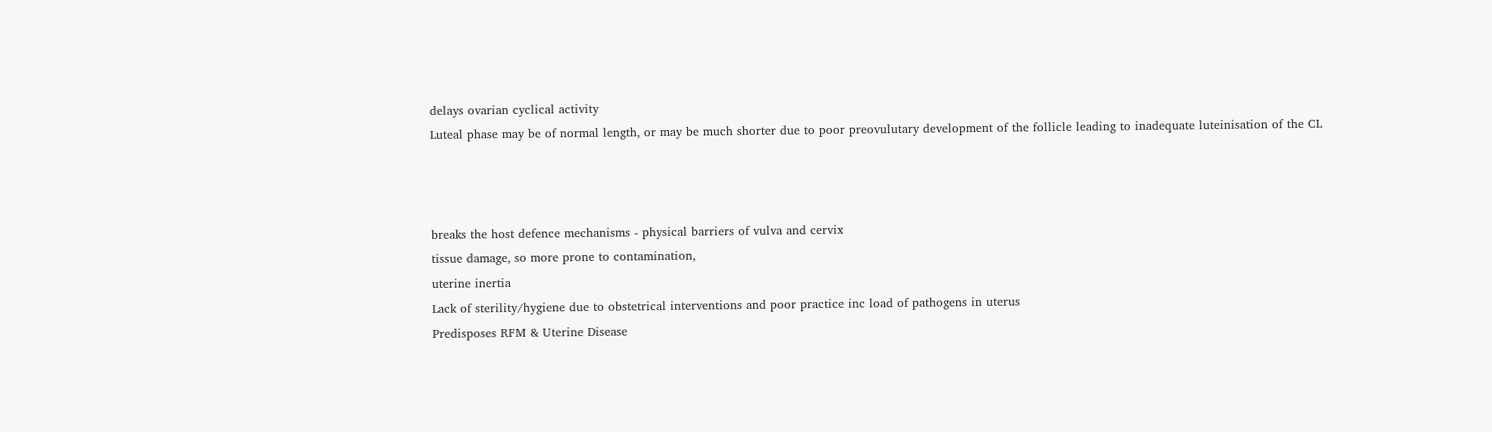delays ovarian cyclical activity
Luteal phase may be of normal length, or may be much shorter due to poor preovulutary development of the follicle leading to inadequate luteinisation of the CL



breaks the host defence mechanisms - physical barriers of vulva and cervix
tissue damage, so more prone to contamination,
uterine inertia
Lack of sterility/hygiene due to obstetrical interventions and poor practice inc load of pathogens in uterus
Predisposes RFM & Uterine Disease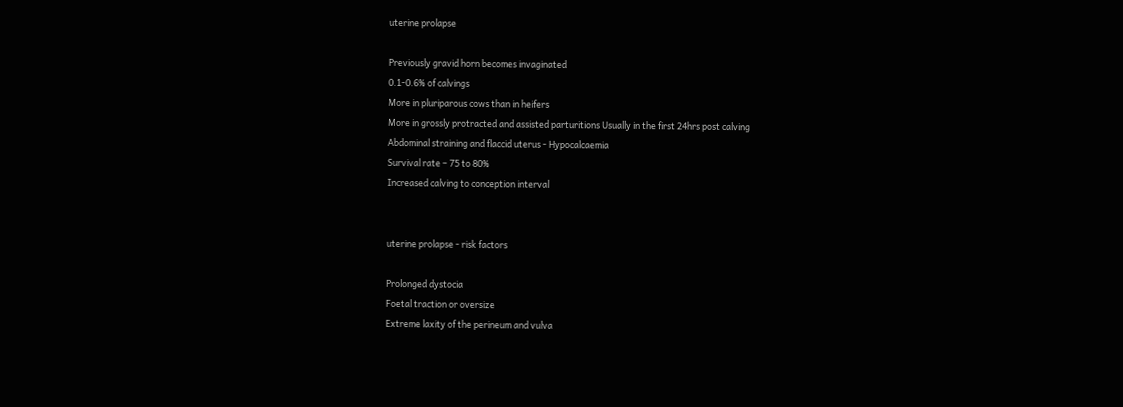uterine prolapse

Previously gravid horn becomes invaginated
0.1-0.6% of calvings
More in pluriparous cows than in heifers
More in grossly protracted and assisted parturitions Usually in the first 24hrs post calving
Abdominal straining and flaccid uterus - Hypocalcaemia
Survival rate – 75 to 80%
Increased calving to conception interval


uterine prolapse - risk factors

Prolonged dystocia
Foetal traction or oversize
Extreme laxity of the perineum and vulva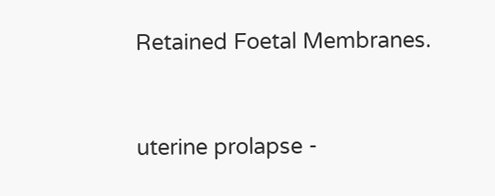Retained Foetal Membranes.


uterine prolapse -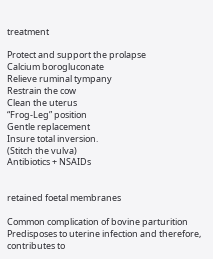treatment

Protect and support the prolapse
Calcium borogluconate
Relieve ruminal tympany
Restrain the cow
Clean the uterus
“Frog-Leg” position
Gentle replacement
Insure total inversion.
(Stitch the vulva)
Antibiotics + NSAIDs


retained foetal membranes

Common complication of bovine parturition
Predisposes to uterine infection and therefore, contributes to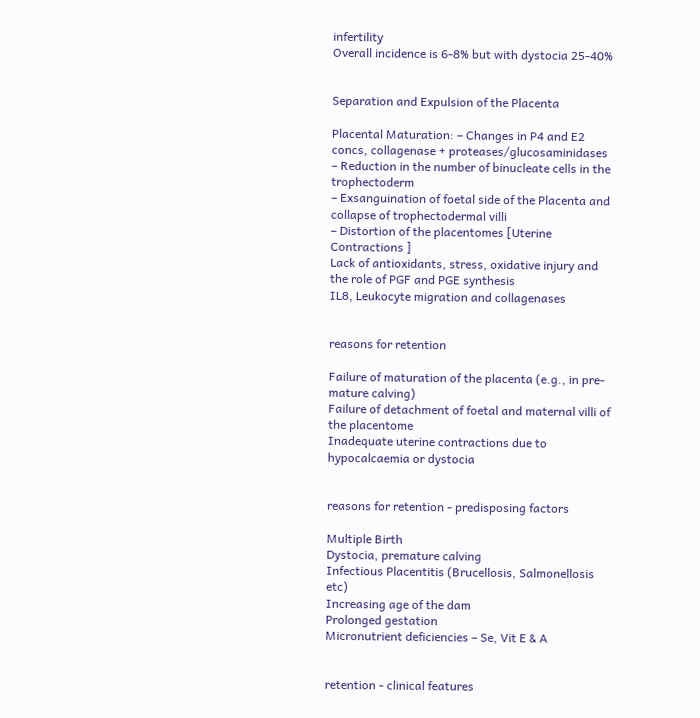infertility
Overall incidence is 6-8% but with dystocia 25-40%


Separation and Expulsion of the Placenta

Placental Maturation: – Changes in P4 and E2 concs, collagenase + proteases/glucosaminidases
– Reduction in the number of binucleate cells in the trophectoderm
– Exsanguination of foetal side of the Placenta and collapse of trophectodermal villi
– Distortion of the placentomes [Uterine Contractions ]
Lack of antioxidants, stress, oxidative injury and the role of PGF and PGE synthesis
IL8, Leukocyte migration and collagenases


reasons for retention

Failure of maturation of the placenta (e.g., in pre-mature calving)
Failure of detachment of foetal and maternal villi of the placentome
Inadequate uterine contractions due to hypocalcaemia or dystocia


reasons for retention - predisposing factors

Multiple Birth
Dystocia, premature calving
Infectious Placentitis (Brucellosis, Salmonellosis etc)
Increasing age of the dam
Prolonged gestation
Micronutrient deficiencies – Se, Vit E & A


retention - clinical features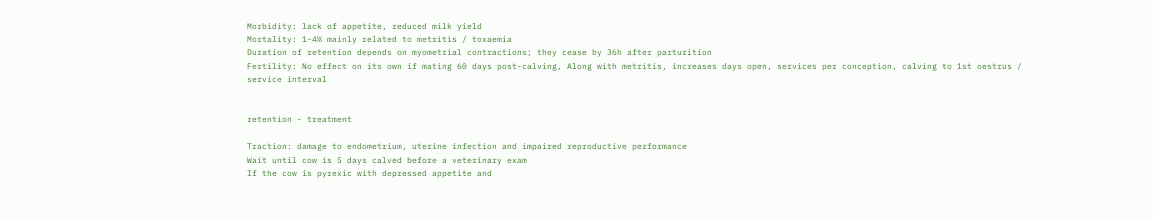Morbidity: lack of appetite, reduced milk yield
Mortality: 1-4% mainly related to metritis / toxaemia
Duration of retention depends on myometrial contractions; they cease by 36h after parturition
Fertility: No effect on its own if mating 60 days post-calving, Along with metritis, increases days open, services per conception, calving to 1st oestrus / service interval


retention - treatment

Traction: damage to endometrium, uterine infection and impaired reproductive performance
Wait until cow is 5 days calved before a veterinary exam
If the cow is pyrexic with depressed appetite and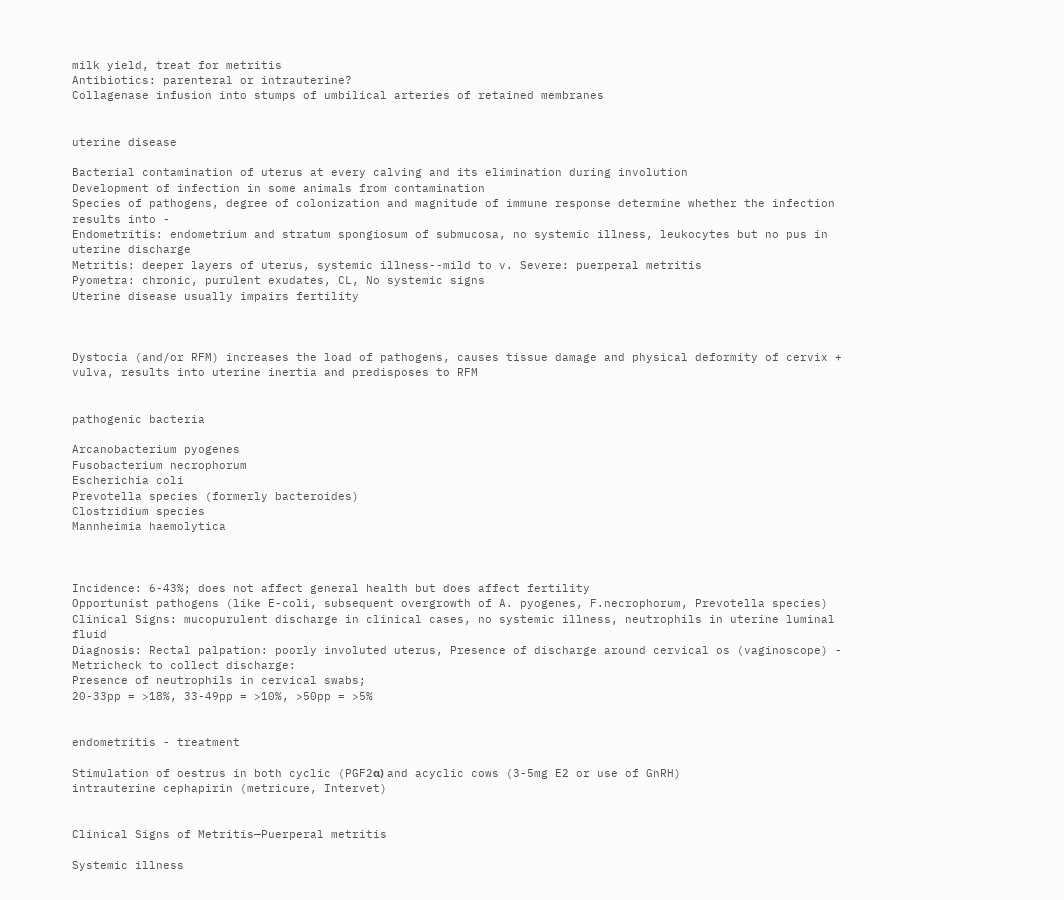milk yield, treat for metritis
Antibiotics: parenteral or intrauterine?
Collagenase infusion into stumps of umbilical arteries of retained membranes


uterine disease

Bacterial contamination of uterus at every calving and its elimination during involution
Development of infection in some animals from contamination
Species of pathogens, degree of colonization and magnitude of immune response determine whether the infection results into -
Endometritis: endometrium and stratum spongiosum of submucosa, no systemic illness, leukocytes but no pus in uterine discharge
Metritis: deeper layers of uterus, systemic illness--mild to v. Severe: puerperal metritis
Pyometra: chronic, purulent exudates, CL, No systemic signs
Uterine disease usually impairs fertility



Dystocia (and/or RFM) increases the load of pathogens, causes tissue damage and physical deformity of cervix + vulva, results into uterine inertia and predisposes to RFM


pathogenic bacteria

Arcanobacterium pyogenes
Fusobacterium necrophorum
Escherichia coli
Prevotella species (formerly bacteroides)
Clostridium species
Mannheimia haemolytica



Incidence: 6-43%; does not affect general health but does affect fertility
Opportunist pathogens (like E-coli, subsequent overgrowth of A. pyogenes, F.necrophorum, Prevotella species)
Clinical Signs: mucopurulent discharge in clinical cases, no systemic illness, neutrophils in uterine luminal fluid
Diagnosis: Rectal palpation: poorly involuted uterus, Presence of discharge around cervical os (vaginoscope) - Metricheck to collect discharge:
Presence of neutrophils in cervical swabs;
20-33pp = >18%, 33-49pp = >10%, >50pp = >5%


endometritis - treatment

Stimulation of oestrus in both cyclic (PGF2α) and acyclic cows (3-5mg E2 or use of GnRH)
intrauterine cephapirin (metricure, Intervet)


Clinical Signs of Metritis—Puerperal metritis

Systemic illness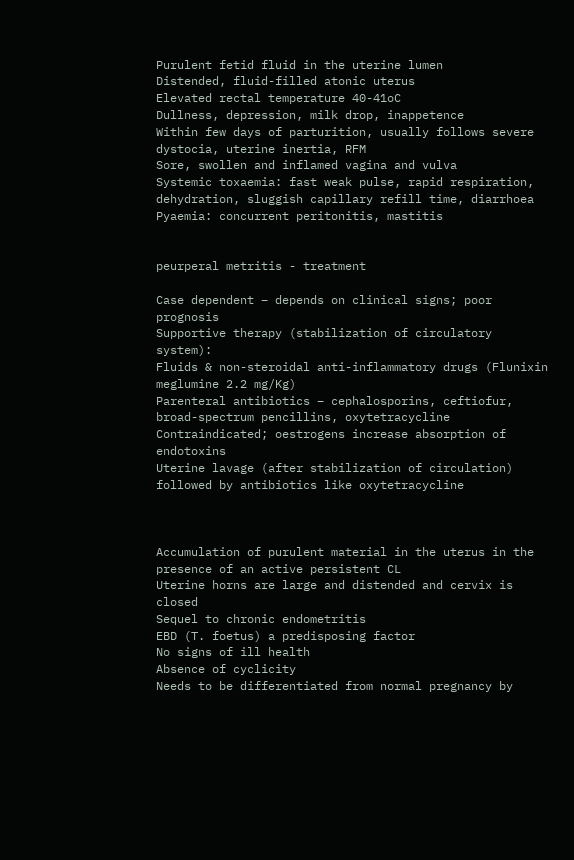Purulent fetid fluid in the uterine lumen
Distended, fluid-filled atonic uterus
Elevated rectal temperature 40-41oC
Dullness, depression, milk drop, inappetence
Within few days of parturition, usually follows severe dystocia, uterine inertia, RFM
Sore, swollen and inflamed vagina and vulva
Systemic toxaemia: fast weak pulse, rapid respiration, dehydration, sluggish capillary refill time, diarrhoea
Pyaemia: concurrent peritonitis, mastitis


peurperal metritis - treatment

Case dependent – depends on clinical signs; poor prognosis
Supportive therapy (stabilization of circulatory system):
Fluids & non-steroidal anti-inflammatory drugs (Flunixin meglumine 2.2 mg/Kg)
Parenteral antibiotics – cephalosporins, ceftiofur, broad-spectrum pencillins, oxytetracycline
Contraindicated; oestrogens increase absorption of endotoxins
Uterine lavage (after stabilization of circulation) followed by antibiotics like oxytetracycline



Accumulation of purulent material in the uterus in the presence of an active persistent CL
Uterine horns are large and distended and cervix is closed
Sequel to chronic endometritis
EBD (T. foetus) a predisposing factor
No signs of ill health
Absence of cyclicity
Needs to be differentiated from normal pregnancy by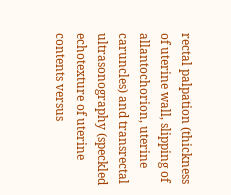rectal palpation (thickness of uterine wall, slipping of allantochorion, uterine caruncles) and transrectal ultrasonography (speckled echotexture of uterine contents versus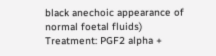black anechoic appearance of normal foetal fluids)
Treatment: PGF2 alpha +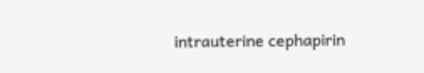intrauterine cephapirin